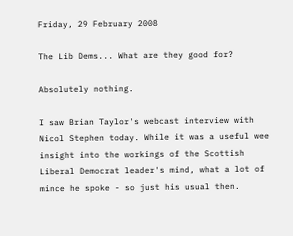Friday, 29 February 2008

The Lib Dems... What are they good for?

Absolutely nothing.

I saw Brian Taylor's webcast interview with Nicol Stephen today. While it was a useful wee insight into the workings of the Scottish Liberal Democrat leader's mind, what a lot of mince he spoke - so just his usual then.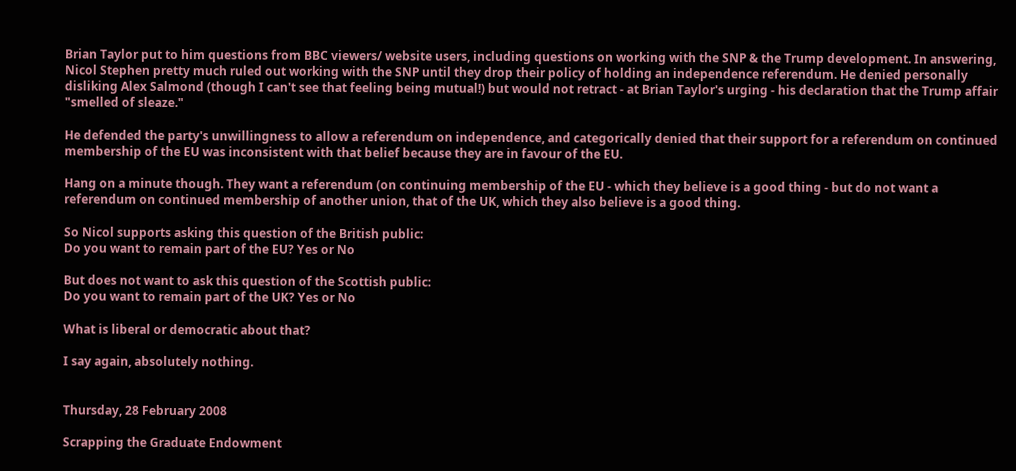Brian Taylor put to him questions from BBC viewers/ website users, including questions on working with the SNP & the Trump development. In answering, Nicol Stephen pretty much ruled out working with the SNP until they drop their policy of holding an independence referendum. He denied personally disliking Alex Salmond (though I can't see that feeling being mutual!) but would not retract - at Brian Taylor's urging - his declaration that the Trump affair "smelled of sleaze."

He defended the party's unwillingness to allow a referendum on independence, and categorically denied that their support for a referendum on continued membership of the EU was inconsistent with that belief because they are in favour of the EU.

Hang on a minute though. They want a referendum (on continuing membership of the EU - which they believe is a good thing - but do not want a referendum on continued membership of another union, that of the UK, which they also believe is a good thing.

So Nicol supports asking this question of the British public:
Do you want to remain part of the EU? Yes or No

But does not want to ask this question of the Scottish public:
Do you want to remain part of the UK? Yes or No

What is liberal or democratic about that?

I say again, absolutely nothing.


Thursday, 28 February 2008

Scrapping the Graduate Endowment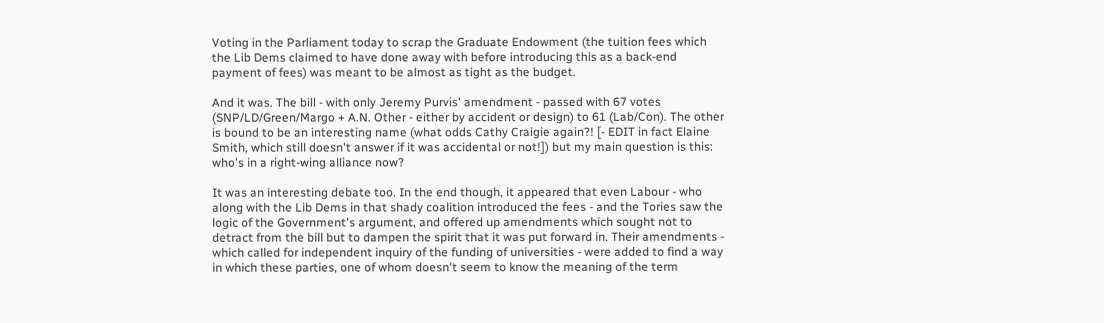Voting in the Parliament today to scrap the Graduate Endowment (the tuition fees which the Lib Dems claimed to have done away with before introducing this as a back-end payment of fees) was meant to be almost as tight as the budget.

And it was. The bill - with only Jeremy Purvis' amendment - passed with 67 votes (SNP/LD/Green/Margo + A.N. Other - either by accident or design) to 61 (Lab/Con). The other is bound to be an interesting name (what odds Cathy Craigie again?! [- EDIT in fact Elaine Smith, which still doesn't answer if it was accidental or not!]) but my main question is this: who's in a right-wing alliance now?

It was an interesting debate too. In the end though, it appeared that even Labour - who along with the Lib Dems in that shady coalition introduced the fees - and the Tories saw the logic of the Government's argument, and offered up amendments which sought not to detract from the bill but to dampen the spirit that it was put forward in. Their amendments - which called for independent inquiry of the funding of universities - were added to find a way in which these parties, one of whom doesn't seem to know the meaning of the term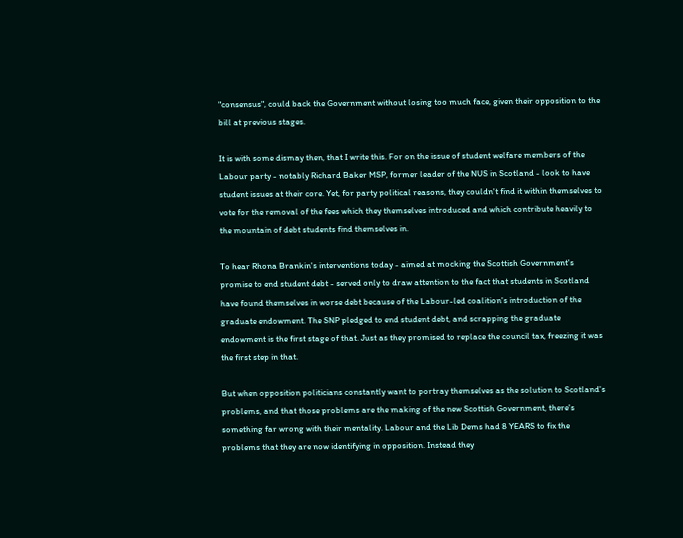"consensus", could back the Government without losing too much face, given their opposition to the bill at previous stages.

It is with some dismay then, that I write this. For on the issue of student welfare members of the Labour party - notably Richard Baker MSP, former leader of the NUS in Scotland - look to have student issues at their core. Yet, for party political reasons, they couldn't find it within themselves to vote for the removal of the fees which they themselves introduced and which contribute heavily to the mountain of debt students find themselves in.

To hear Rhona Brankin's interventions today - aimed at mocking the Scottish Government's promise to end student debt - served only to draw attention to the fact that students in Scotland have found themselves in worse debt because of the Labour-led coalition's introduction of the graduate endowment. The SNP pledged to end student debt, and scrapping the graduate endowment is the first stage of that. Just as they promised to replace the council tax, freezing it was the first step in that.

But when opposition politicians constantly want to portray themselves as the solution to Scotland's problems, and that those problems are the making of the new Scottish Government, there's something far wrong with their mentality. Labour and the Lib Dems had 8 YEARS to fix the problems that they are now identifying in opposition. Instead they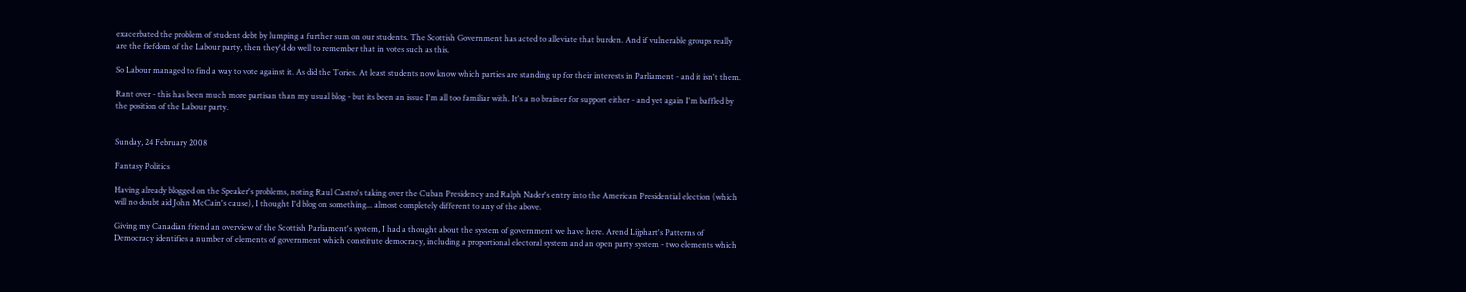exacerbated the problem of student debt by lumping a further sum on our students. The Scottish Government has acted to alleviate that burden. And if vulnerable groups really are the fiefdom of the Labour party, then they'd do well to remember that in votes such as this.

So Labour managed to find a way to vote against it. As did the Tories. At least students now know which parties are standing up for their interests in Parliament - and it isn't them.

Rant over - this has been much more partisan than my usual blog - but its been an issue I'm all too familiar with. It's a no brainer for support either - and yet again I'm baffled by the position of the Labour party.


Sunday, 24 February 2008

Fantasy Politics

Having already blogged on the Speaker's problems, noting Raul Castro's taking over the Cuban Presidency and Ralph Nader's entry into the American Presidential election (which will no doubt aid John McCain's cause), I thought I'd blog on something... almost completely different to any of the above.

Giving my Canadian friend an overview of the Scottish Parliament's system, I had a thought about the system of government we have here. Arend Lijphart's Patterns of Democracy identifies a number of elements of government which constitute democracy, including a proportional electoral system and an open party system - two elements which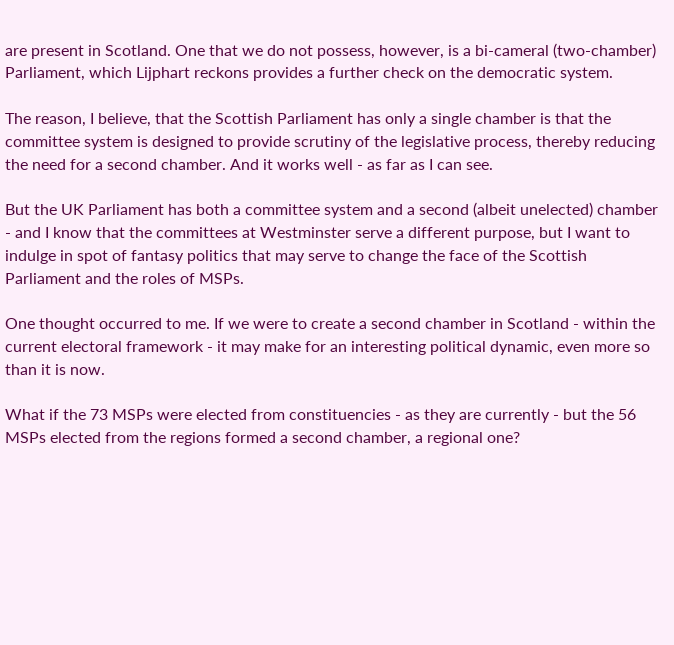are present in Scotland. One that we do not possess, however, is a bi-cameral (two-chamber) Parliament, which Lijphart reckons provides a further check on the democratic system.

The reason, I believe, that the Scottish Parliament has only a single chamber is that the committee system is designed to provide scrutiny of the legislative process, thereby reducing the need for a second chamber. And it works well - as far as I can see.

But the UK Parliament has both a committee system and a second (albeit unelected) chamber - and I know that the committees at Westminster serve a different purpose, but I want to indulge in spot of fantasy politics that may serve to change the face of the Scottish Parliament and the roles of MSPs.

One thought occurred to me. If we were to create a second chamber in Scotland - within the current electoral framework - it may make for an interesting political dynamic, even more so than it is now.

What if the 73 MSPs were elected from constituencies - as they are currently - but the 56 MSPs elected from the regions formed a second chamber, a regional one?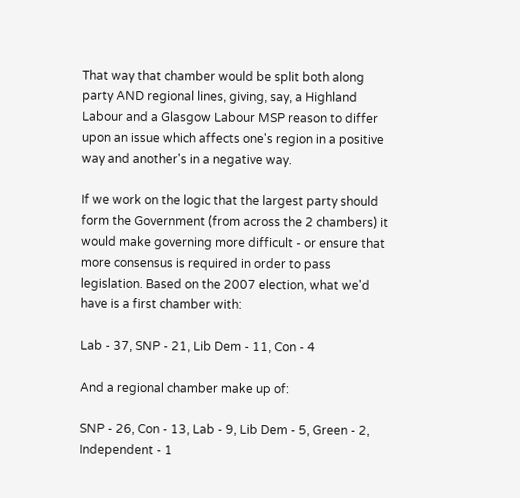That way that chamber would be split both along party AND regional lines, giving, say, a Highland Labour and a Glasgow Labour MSP reason to differ upon an issue which affects one's region in a positive way and another's in a negative way.

If we work on the logic that the largest party should form the Government (from across the 2 chambers) it would make governing more difficult - or ensure that more consensus is required in order to pass legislation. Based on the 2007 election, what we'd have is a first chamber with:

Lab - 37, SNP - 21, Lib Dem - 11, Con - 4

And a regional chamber make up of:

SNP - 26, Con - 13, Lab - 9, Lib Dem - 5, Green - 2, Independent - 1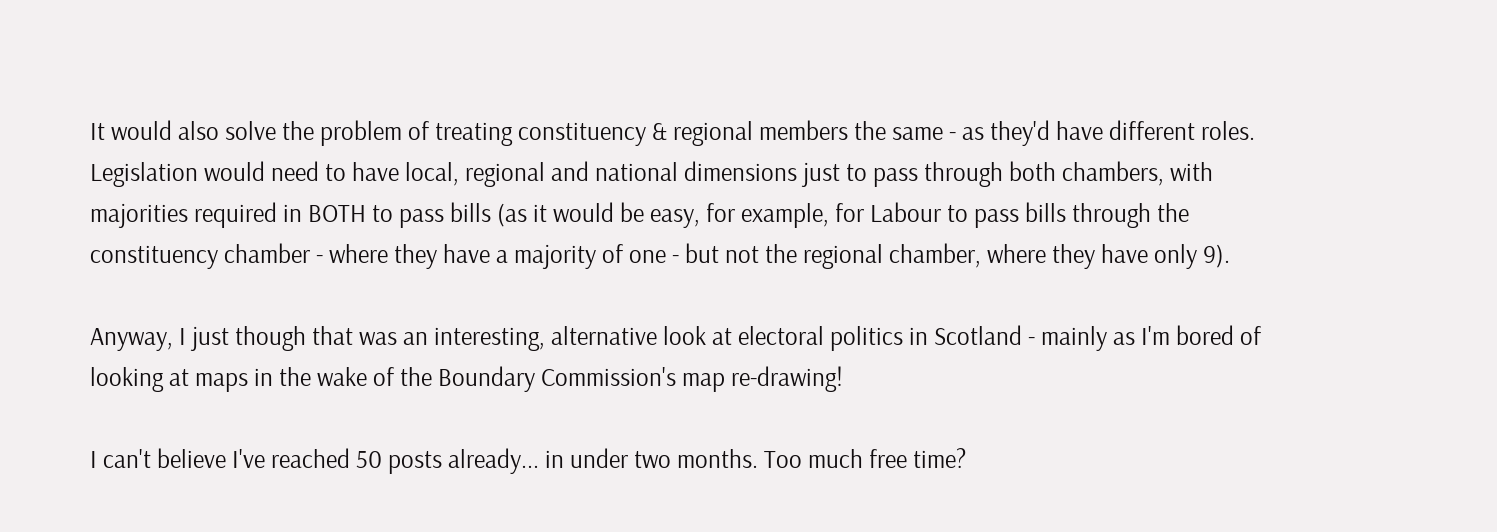It would also solve the problem of treating constituency & regional members the same - as they'd have different roles. Legislation would need to have local, regional and national dimensions just to pass through both chambers, with majorities required in BOTH to pass bills (as it would be easy, for example, for Labour to pass bills through the constituency chamber - where they have a majority of one - but not the regional chamber, where they have only 9).

Anyway, I just though that was an interesting, alternative look at electoral politics in Scotland - mainly as I'm bored of looking at maps in the wake of the Boundary Commission's map re-drawing!

I can't believe I've reached 50 posts already... in under two months. Too much free time?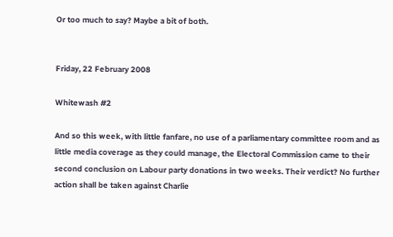Or too much to say? Maybe a bit of both.


Friday, 22 February 2008

Whitewash #2

And so this week, with little fanfare, no use of a parliamentary committee room and as little media coverage as they could manage, the Electoral Commission came to their second conclusion on Labour party donations in two weeks. Their verdict? No further action shall be taken against Charlie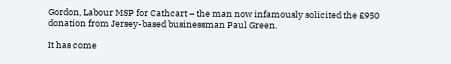Gordon, Labour MSP for Cathcart – the man now infamously solicited the £950 donation from Jersey-based businessman Paul Green.

It has come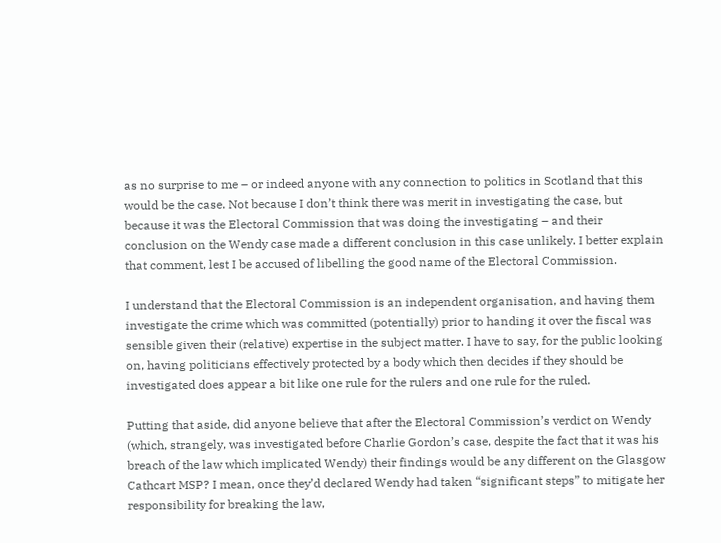as no surprise to me – or indeed anyone with any connection to politics in Scotland that this would be the case. Not because I don’t think there was merit in investigating the case, but because it was the Electoral Commission that was doing the investigating – and their conclusion on the Wendy case made a different conclusion in this case unlikely. I better explain that comment, lest I be accused of libelling the good name of the Electoral Commission.

I understand that the Electoral Commission is an independent organisation, and having them investigate the crime which was committed (potentially) prior to handing it over the fiscal was sensible given their (relative) expertise in the subject matter. I have to say, for the public looking on, having politicians effectively protected by a body which then decides if they should be investigated does appear a bit like one rule for the rulers and one rule for the ruled.

Putting that aside, did anyone believe that after the Electoral Commission’s verdict on Wendy (which, strangely, was investigated before Charlie Gordon’s case, despite the fact that it was his breach of the law which implicated Wendy) their findings would be any different on the Glasgow Cathcart MSP? I mean, once they’d declared Wendy had taken “significant steps” to mitigate her responsibility for breaking the law,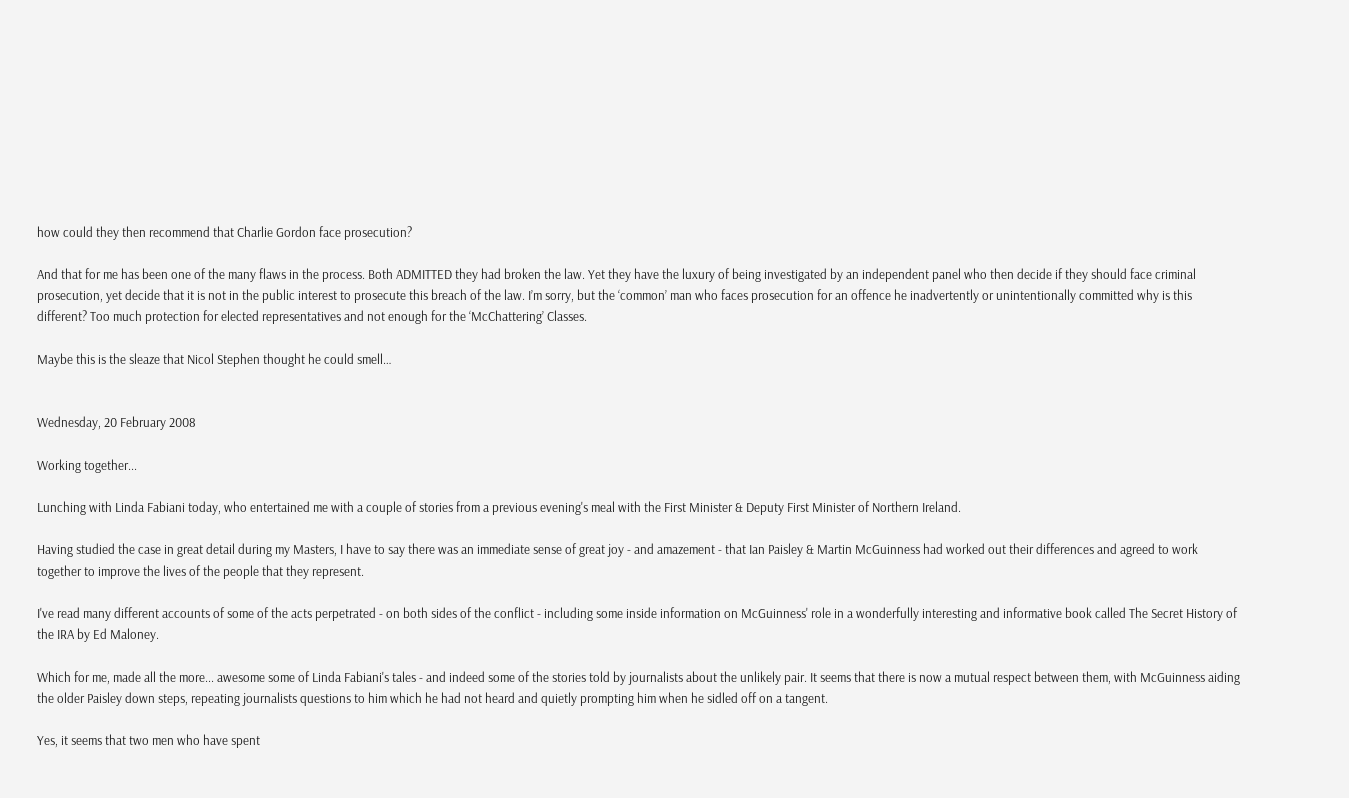how could they then recommend that Charlie Gordon face prosecution?

And that for me has been one of the many flaws in the process. Both ADMITTED they had broken the law. Yet they have the luxury of being investigated by an independent panel who then decide if they should face criminal prosecution, yet decide that it is not in the public interest to prosecute this breach of the law. I’m sorry, but the ‘common’ man who faces prosecution for an offence he inadvertently or unintentionally committed why is this different? Too much protection for elected representatives and not enough for the ‘McChattering’ Classes.

Maybe this is the sleaze that Nicol Stephen thought he could smell…


Wednesday, 20 February 2008

Working together...

Lunching with Linda Fabiani today, who entertained me with a couple of stories from a previous evening's meal with the First Minister & Deputy First Minister of Northern Ireland.

Having studied the case in great detail during my Masters, I have to say there was an immediate sense of great joy - and amazement - that Ian Paisley & Martin McGuinness had worked out their differences and agreed to work together to improve the lives of the people that they represent.

I've read many different accounts of some of the acts perpetrated - on both sides of the conflict - including some inside information on McGuinness' role in a wonderfully interesting and informative book called The Secret History of the IRA by Ed Maloney.

Which for me, made all the more... awesome some of Linda Fabiani's tales - and indeed some of the stories told by journalists about the unlikely pair. It seems that there is now a mutual respect between them, with McGuinness aiding the older Paisley down steps, repeating journalists questions to him which he had not heard and quietly prompting him when he sidled off on a tangent.

Yes, it seems that two men who have spent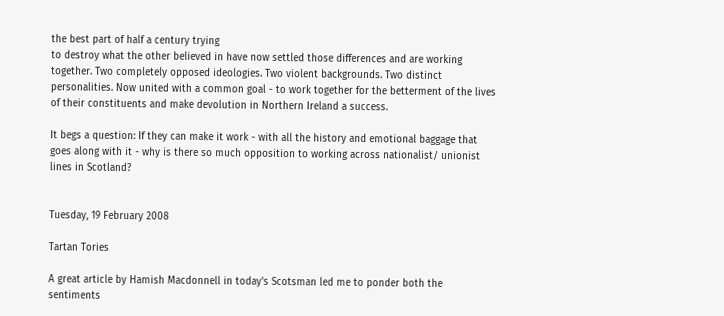the best part of half a century trying
to destroy what the other believed in have now settled those differences and are working together. Two completely opposed ideologies. Two violent backgrounds. Two distinct personalities. Now united with a common goal - to work together for the betterment of the lives of their constituents and make devolution in Northern Ireland a success.

It begs a question: If they can make it work - with all the history and emotional baggage that goes along with it - why is there so much opposition to working across nationalist/ unionist lines in Scotland?


Tuesday, 19 February 2008

Tartan Tories

A great article by Hamish Macdonnell in today's Scotsman led me to ponder both the sentiments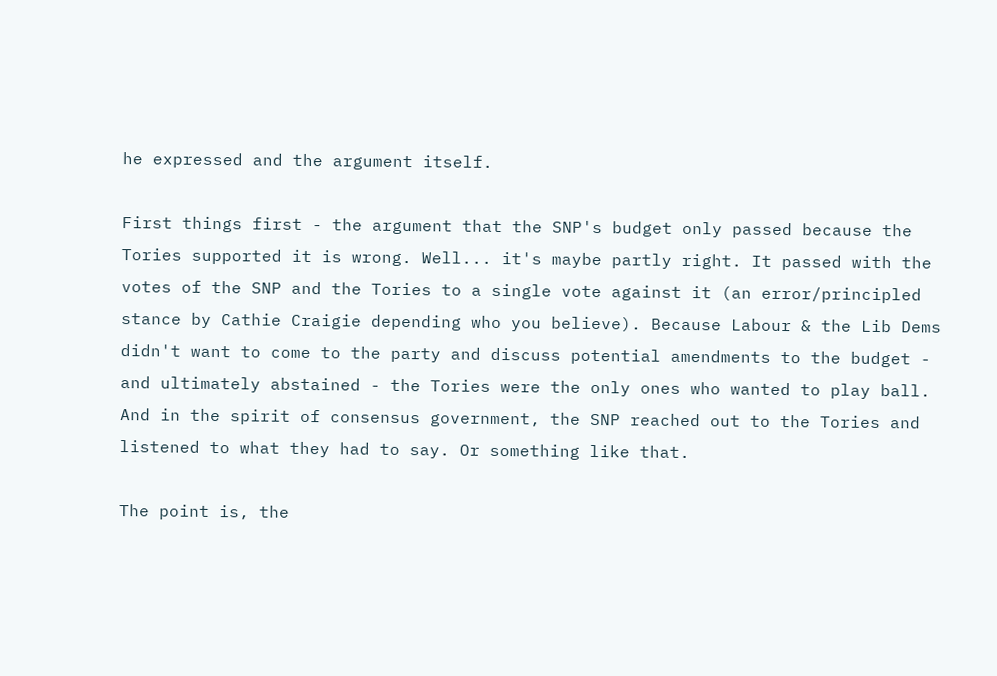he expressed and the argument itself.

First things first - the argument that the SNP's budget only passed because the Tories supported it is wrong. Well... it's maybe partly right. It passed with the votes of the SNP and the Tories to a single vote against it (an error/principled stance by Cathie Craigie depending who you believe). Because Labour & the Lib Dems didn't want to come to the party and discuss potential amendments to the budget - and ultimately abstained - the Tories were the only ones who wanted to play ball. And in the spirit of consensus government, the SNP reached out to the Tories and listened to what they had to say. Or something like that.

The point is, the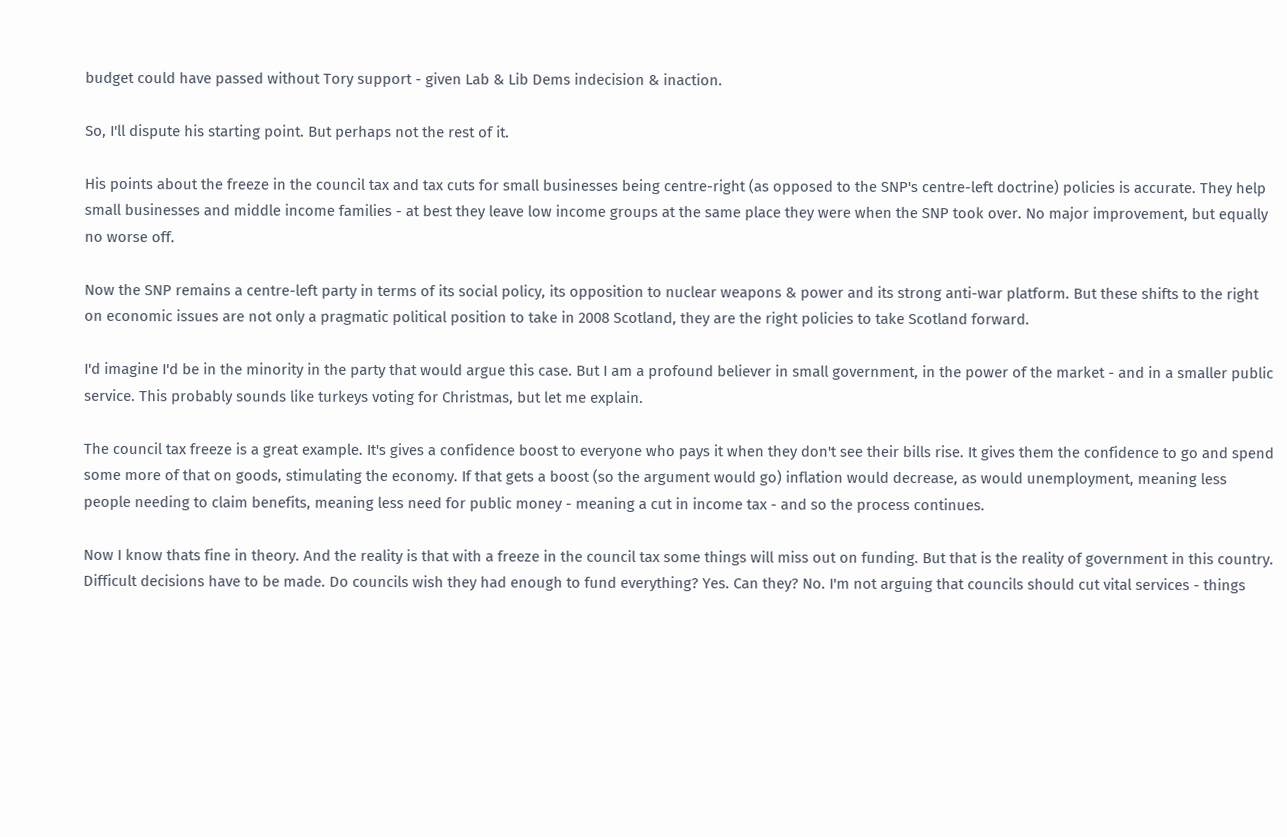budget could have passed without Tory support - given Lab & Lib Dems indecision & inaction.

So, I'll dispute his starting point. But perhaps not the rest of it.

His points about the freeze in the council tax and tax cuts for small businesses being centre-right (as opposed to the SNP's centre-left doctrine) policies is accurate. They help small businesses and middle income families - at best they leave low income groups at the same place they were when the SNP took over. No major improvement, but equally no worse off.

Now the SNP remains a centre-left party in terms of its social policy, its opposition to nuclear weapons & power and its strong anti-war platform. But these shifts to the right on economic issues are not only a pragmatic political position to take in 2008 Scotland, they are the right policies to take Scotland forward.

I'd imagine I'd be in the minority in the party that would argue this case. But I am a profound believer in small government, in the power of the market - and in a smaller public service. This probably sounds like turkeys voting for Christmas, but let me explain.

The council tax freeze is a great example. It's gives a confidence boost to everyone who pays it when they don't see their bills rise. It gives them the confidence to go and spend some more of that on goods, stimulating the economy. If that gets a boost (so the argument would go) inflation would decrease, as would unemployment, meaning less people needing to claim benefits, meaning less need for public money - meaning a cut in income tax - and so the process continues.

Now I know thats fine in theory. And the reality is that with a freeze in the council tax some things will miss out on funding. But that is the reality of government in this country. Difficult decisions have to be made. Do councils wish they had enough to fund everything? Yes. Can they? No. I'm not arguing that councils should cut vital services - things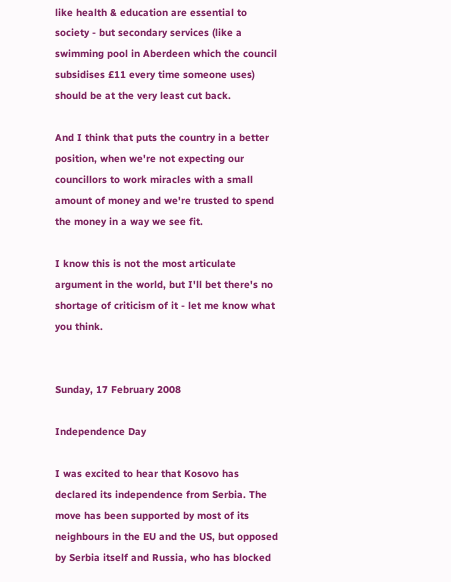like health & education are essential to society - but secondary services (like a swimming pool in Aberdeen which the council subsidises £11 every time someone uses) should be at the very least cut back.

And I think that puts the country in a better position, when we're not expecting our councillors to work miracles with a small amount of money and we're trusted to spend the money in a way we see fit.

I know this is not the most articulate argument in the world, but I'll bet there's no shortage of criticism of it - let me know what you think.


Sunday, 17 February 2008

Independence Day

I was excited to hear that Kosovo has declared its independence from Serbia. The move has been supported by most of its neighbours in the EU and the US, but opposed by Serbia itself and Russia, who has blocked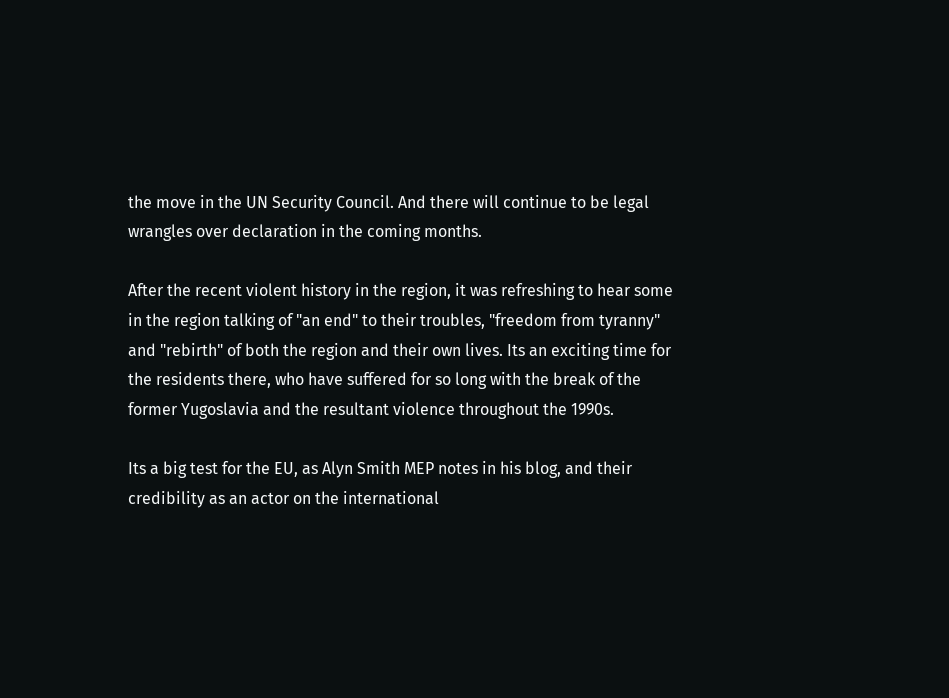the move in the UN Security Council. And there will continue to be legal wrangles over declaration in the coming months.

After the recent violent history in the region, it was refreshing to hear some in the region talking of "an end" to their troubles, "freedom from tyranny" and "rebirth" of both the region and their own lives. Its an exciting time for the residents there, who have suffered for so long with the break of the former Yugoslavia and the resultant violence throughout the 1990s.

Its a big test for the EU, as Alyn Smith MEP notes in his blog, and their credibility as an actor on the international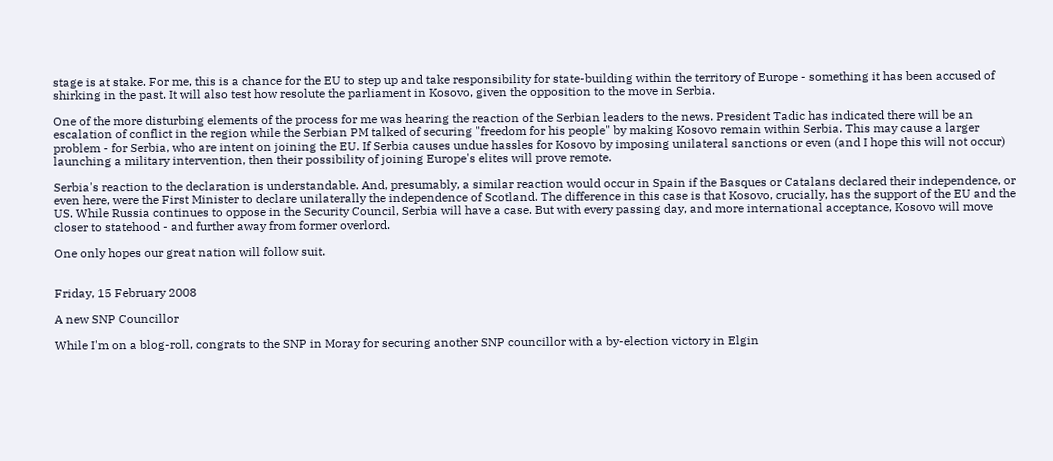stage is at stake. For me, this is a chance for the EU to step up and take responsibility for state-building within the territory of Europe - something it has been accused of shirking in the past. It will also test how resolute the parliament in Kosovo, given the opposition to the move in Serbia.

One of the more disturbing elements of the process for me was hearing the reaction of the Serbian leaders to the news. President Tadic has indicated there will be an escalation of conflict in the region while the Serbian PM talked of securing "freedom for his people" by making Kosovo remain within Serbia. This may cause a larger problem - for Serbia, who are intent on joining the EU. If Serbia causes undue hassles for Kosovo by imposing unilateral sanctions or even (and I hope this will not occur) launching a military intervention, then their possibility of joining Europe's elites will prove remote.

Serbia's reaction to the declaration is understandable. And, presumably, a similar reaction would occur in Spain if the Basques or Catalans declared their independence, or even here, were the First Minister to declare unilaterally the independence of Scotland. The difference in this case is that Kosovo, crucially, has the support of the EU and the US. While Russia continues to oppose in the Security Council, Serbia will have a case. But with every passing day, and more international acceptance, Kosovo will move closer to statehood - and further away from former overlord.

One only hopes our great nation will follow suit.


Friday, 15 February 2008

A new SNP Councillor

While I'm on a blog-roll, congrats to the SNP in Moray for securing another SNP councillor with a by-election victory in Elgin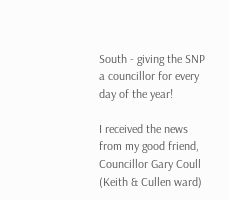South - giving the SNP a councillor for every day of the year!

I received the news from my good friend, Councillor Gary Coull (Keith & Cullen ward)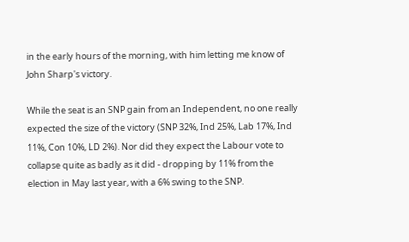in the early hours of the morning, with him letting me know of John Sharp's victory.

While the seat is an SNP gain from an Independent, no one really expected the size of the victory (SNP 32%, Ind 25%, Lab 17%, Ind 11%, Con 10%, LD 2%). Nor did they expect the Labour vote to collapse quite as badly as it did - dropping by 11% from the election in May last year, with a 6% swing to the SNP.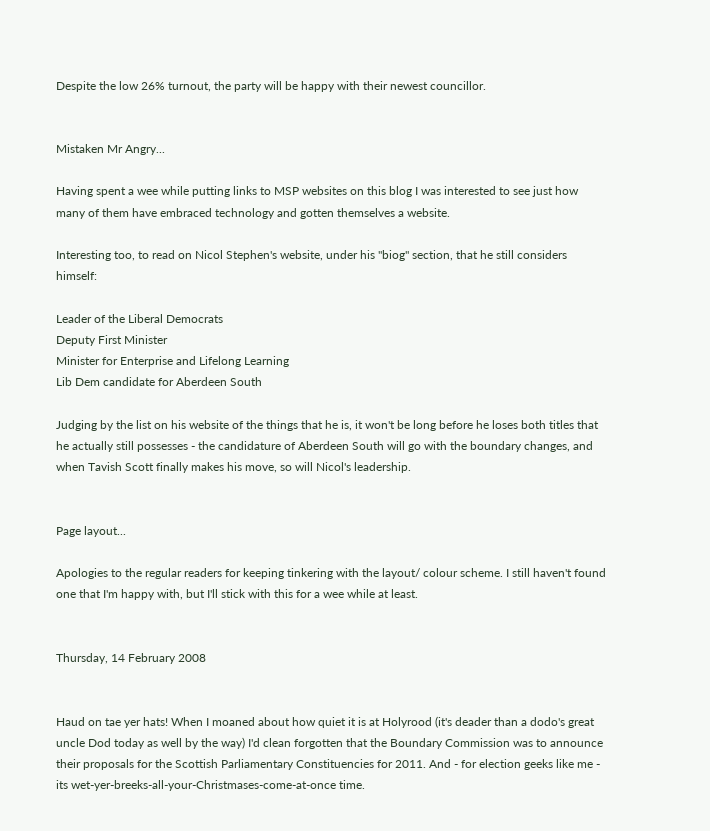Despite the low 26% turnout, the party will be happy with their newest councillor.


Mistaken Mr Angry...

Having spent a wee while putting links to MSP websites on this blog I was interested to see just how many of them have embraced technology and gotten themselves a website.

Interesting too, to read on Nicol Stephen's website, under his "biog" section, that he still considers himself:

Leader of the Liberal Democrats
Deputy First Minister
Minister for Enterprise and Lifelong Learning
Lib Dem candidate for Aberdeen South

Judging by the list on his website of the things that he is, it won't be long before he loses both titles that he actually still possesses - the candidature of Aberdeen South will go with the boundary changes, and when Tavish Scott finally makes his move, so will Nicol's leadership.


Page layout...

Apologies to the regular readers for keeping tinkering with the layout/ colour scheme. I still haven't found one that I'm happy with, but I'll stick with this for a wee while at least.


Thursday, 14 February 2008


Haud on tae yer hats! When I moaned about how quiet it is at Holyrood (it's deader than a dodo's great uncle Dod today as well by the way) I'd clean forgotten that the Boundary Commission was to announce their proposals for the Scottish Parliamentary Constituencies for 2011. And - for election geeks like me - its wet-yer-breeks-all-your-Christmases-come-at-once time.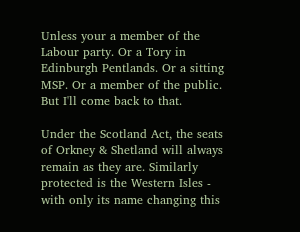Unless your a member of the Labour party. Or a Tory in Edinburgh Pentlands. Or a sitting MSP. Or a member of the public. But I'll come back to that.

Under the Scotland Act, the seats of Orkney & Shetland will always remain as they are. Similarly protected is the Western Isles - with only its name changing this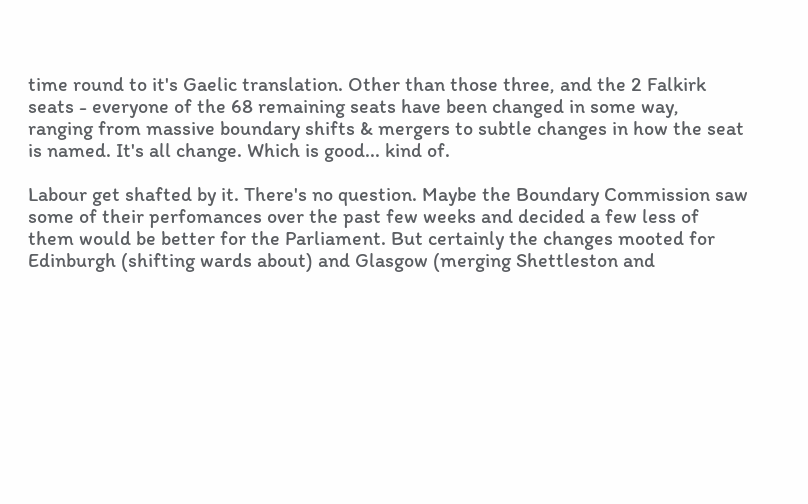time round to it's Gaelic translation. Other than those three, and the 2 Falkirk seats - everyone of the 68 remaining seats have been changed in some way, ranging from massive boundary shifts & mergers to subtle changes in how the seat is named. It's all change. Which is good... kind of.

Labour get shafted by it. There's no question. Maybe the Boundary Commission saw some of their perfomances over the past few weeks and decided a few less of them would be better for the Parliament. But certainly the changes mooted for Edinburgh (shifting wards about) and Glasgow (merging Shettleston and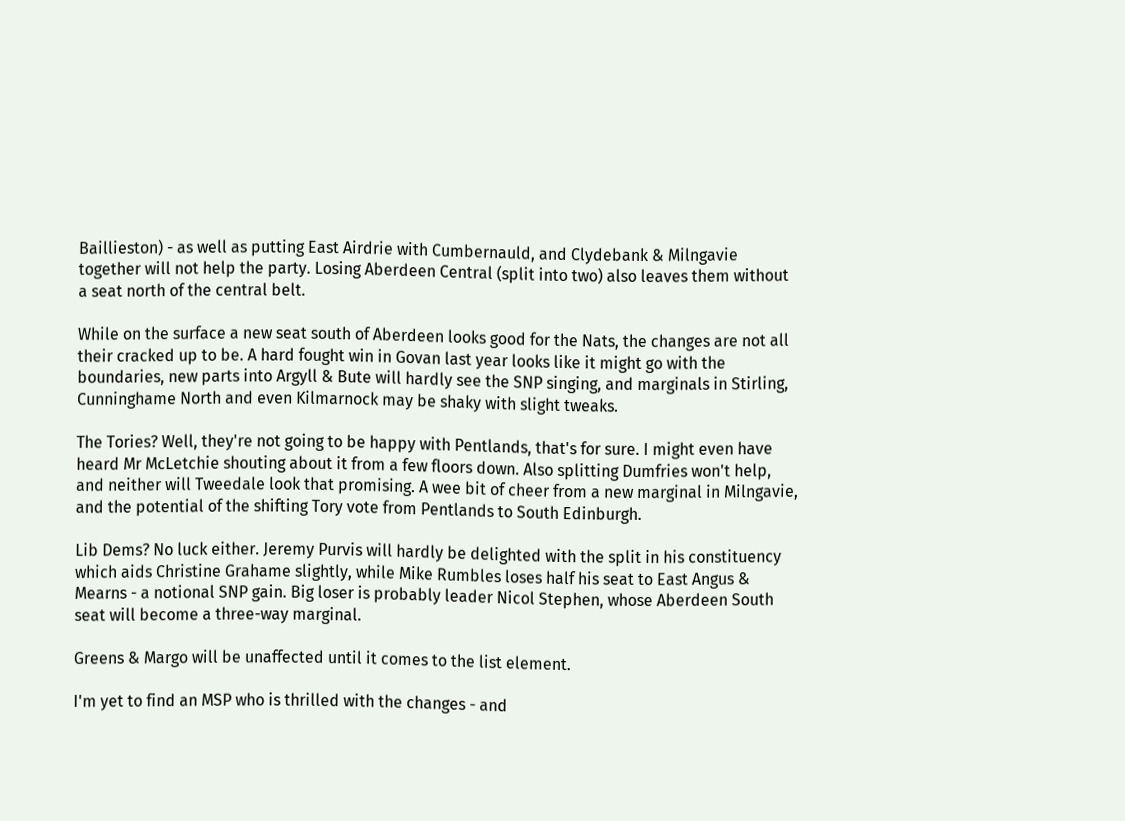Baillieston) - as well as putting East Airdrie with Cumbernauld, and Clydebank & Milngavie together will not help the party. Losing Aberdeen Central (split into two) also leaves them without a seat north of the central belt.

While on the surface a new seat south of Aberdeen looks good for the Nats, the changes are not all their cracked up to be. A hard fought win in Govan last year looks like it might go with the boundaries, new parts into Argyll & Bute will hardly see the SNP singing, and marginals in Stirling, Cunninghame North and even Kilmarnock may be shaky with slight tweaks.

The Tories? Well, they're not going to be happy with Pentlands, that's for sure. I might even have heard Mr McLetchie shouting about it from a few floors down. Also splitting Dumfries won't help, and neither will Tweedale look that promising. A wee bit of cheer from a new marginal in Milngavie, and the potential of the shifting Tory vote from Pentlands to South Edinburgh.

Lib Dems? No luck either. Jeremy Purvis will hardly be delighted with the split in his constituency which aids Christine Grahame slightly, while Mike Rumbles loses half his seat to East Angus & Mearns - a notional SNP gain. Big loser is probably leader Nicol Stephen, whose Aberdeen South seat will become a three-way marginal.

Greens & Margo will be unaffected until it comes to the list element.

I'm yet to find an MSP who is thrilled with the changes - and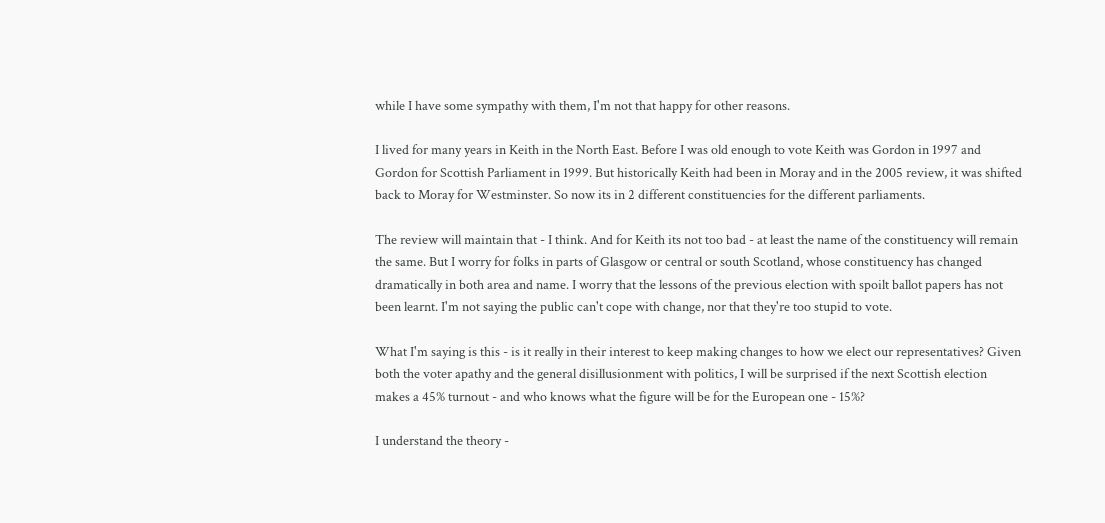while I have some sympathy with them, I'm not that happy for other reasons.

I lived for many years in Keith in the North East. Before I was old enough to vote Keith was Gordon in 1997 and Gordon for Scottish Parliament in 1999. But historically Keith had been in Moray and in the 2005 review, it was shifted back to Moray for Westminster. So now its in 2 different constituencies for the different parliaments.

The review will maintain that - I think. And for Keith its not too bad - at least the name of the constituency will remain the same. But I worry for folks in parts of Glasgow or central or south Scotland, whose constituency has changed dramatically in both area and name. I worry that the lessons of the previous election with spoilt ballot papers has not been learnt. I'm not saying the public can't cope with change, nor that they're too stupid to vote.

What I'm saying is this - is it really in their interest to keep making changes to how we elect our representatives? Given both the voter apathy and the general disillusionment with politics, I will be surprised if the next Scottish election makes a 45% turnout - and who knows what the figure will be for the European one - 15%?

I understand the theory -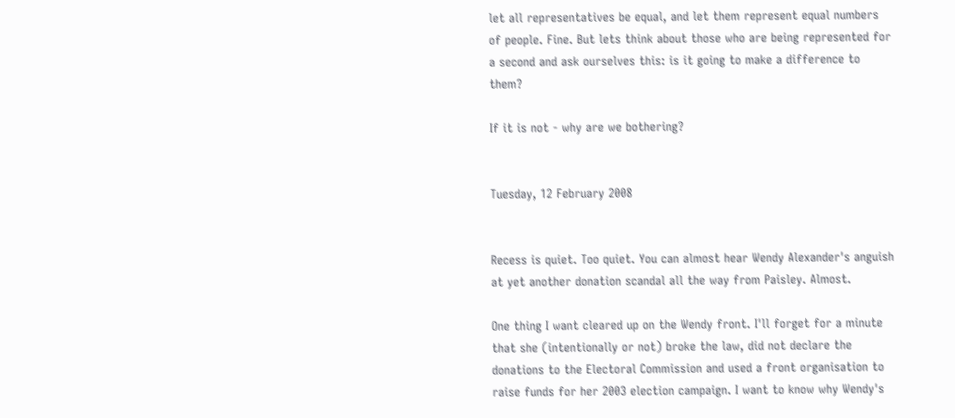let all representatives be equal, and let them represent equal numbers of people. Fine. But lets think about those who are being represented for a second and ask ourselves this: is it going to make a difference to them?

If it is not - why are we bothering?


Tuesday, 12 February 2008


Recess is quiet. Too quiet. You can almost hear Wendy Alexander's anguish at yet another donation scandal all the way from Paisley. Almost.

One thing I want cleared up on the Wendy front. I'll forget for a minute that she (intentionally or not) broke the law, did not declare the donations to the Electoral Commission and used a front organisation to raise funds for her 2003 election campaign. I want to know why Wendy's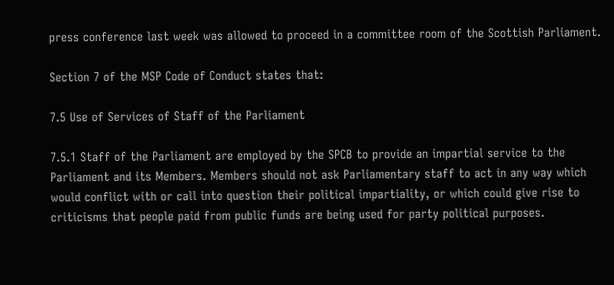press conference last week was allowed to proceed in a committee room of the Scottish Parliament.

Section 7 of the MSP Code of Conduct states that:

7.5 Use of Services of Staff of the Parliament

7.5.1 Staff of the Parliament are employed by the SPCB to provide an impartial service to the Parliament and its Members. Members should not ask Parliamentary staff to act in any way which would conflict with or call into question their political impartiality, or which could give rise to criticisms that people paid from public funds are being used for party political purposes.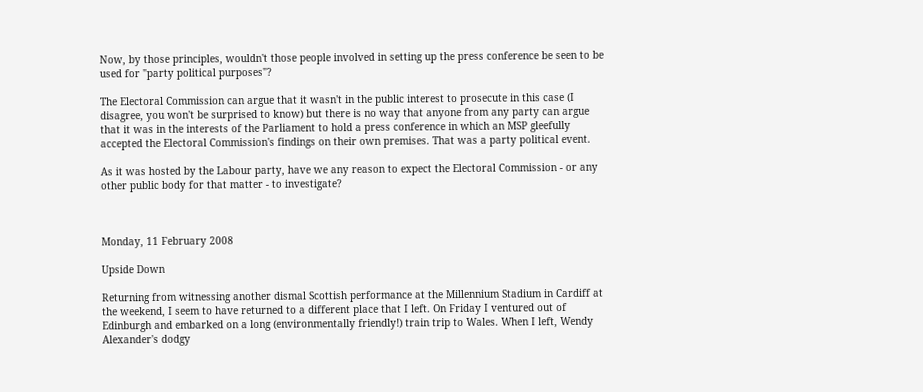Now, by those principles, wouldn't those people involved in setting up the press conference be seen to be used for "party political purposes"?

The Electoral Commission can argue that it wasn't in the public interest to prosecute in this case (I disagree, you won't be surprised to know) but there is no way that anyone from any party can argue that it was in the interests of the Parliament to hold a press conference in which an MSP gleefully accepted the Electoral Commission's findings on their own premises. That was a party political event.

As it was hosted by the Labour party, have we any reason to expect the Electoral Commission - or any other public body for that matter - to investigate?



Monday, 11 February 2008

Upside Down

Returning from witnessing another dismal Scottish performance at the Millennium Stadium in Cardiff at the weekend, I seem to have returned to a different place that I left. On Friday I ventured out of Edinburgh and embarked on a long (environmentally friendly!) train trip to Wales. When I left, Wendy Alexander's dodgy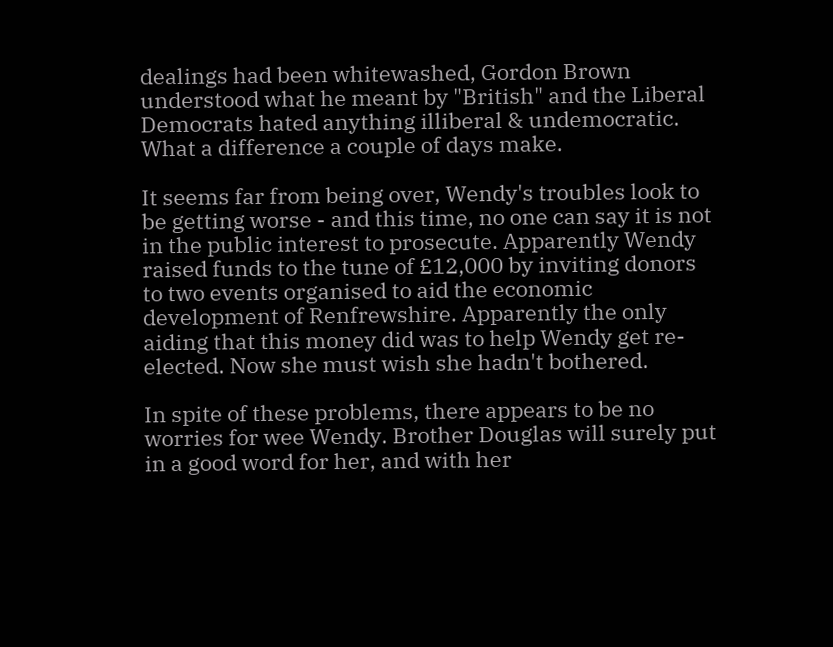dealings had been whitewashed, Gordon Brown understood what he meant by "British" and the Liberal Democrats hated anything illiberal & undemocratic. What a difference a couple of days make.

It seems far from being over, Wendy's troubles look to be getting worse - and this time, no one can say it is not in the public interest to prosecute. Apparently Wendy raised funds to the tune of £12,000 by inviting donors to two events organised to aid the economic development of Renfrewshire. Apparently the only aiding that this money did was to help Wendy get re-elected. Now she must wish she hadn't bothered.

In spite of these problems, there appears to be no worries for wee Wendy. Brother Douglas will surely put in a good word for her, and with her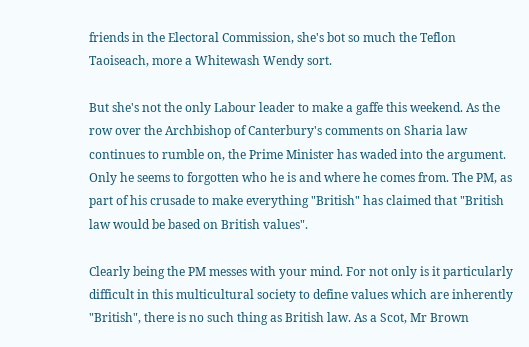friends in the Electoral Commission, she's bot so much the Teflon Taoiseach, more a Whitewash Wendy sort.

But she's not the only Labour leader to make a gaffe this weekend. As the row over the Archbishop of Canterbury's comments on Sharia law continues to rumble on, the Prime Minister has waded into the argument. Only he seems to forgotten who he is and where he comes from. The PM, as part of his crusade to make everything "British" has claimed that "British law would be based on British values".

Clearly being the PM messes with your mind. For not only is it particularly difficult in this multicultural society to define values which are inherently "British", there is no such thing as British law. As a Scot, Mr Brown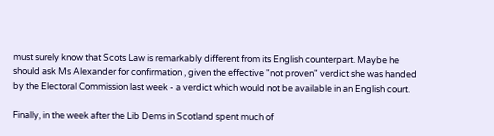must surely know that Scots Law is remarkably different from its English counterpart. Maybe he should ask Ms Alexander for confirmation , given the effective "not proven" verdict she was handed by the Electoral Commission last week - a verdict which would not be available in an English court.

Finally, in the week after the Lib Dems in Scotland spent much of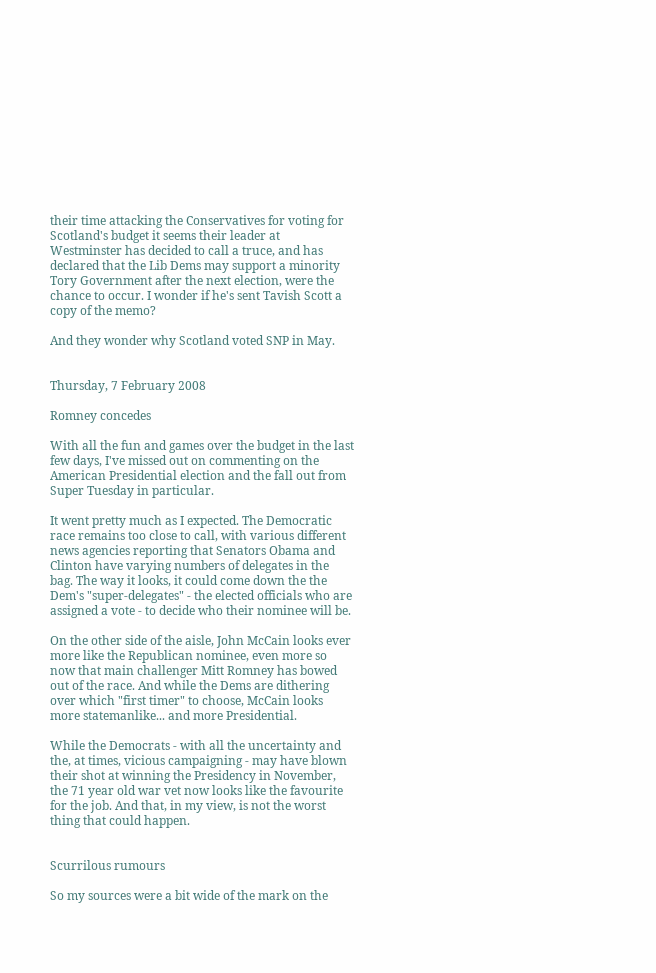their time attacking the Conservatives for voting for Scotland's budget it seems their leader at Westminster has decided to call a truce, and has declared that the Lib Dems may support a minority Tory Government after the next election, were the chance to occur. I wonder if he's sent Tavish Scott a copy of the memo?

And they wonder why Scotland voted SNP in May.


Thursday, 7 February 2008

Romney concedes

With all the fun and games over the budget in the last few days, I've missed out on commenting on the American Presidential election and the fall out from Super Tuesday in particular.

It went pretty much as I expected. The Democratic race remains too close to call, with various different news agencies reporting that Senators Obama and Clinton have varying numbers of delegates in the bag. The way it looks, it could come down the the Dem's "super-delegates" - the elected officials who are assigned a vote - to decide who their nominee will be.

On the other side of the aisle, John McCain looks ever more like the Republican nominee, even more so now that main challenger Mitt Romney has bowed out of the race. And while the Dems are dithering over which "first timer" to choose, McCain looks more statemanlike... and more Presidential.

While the Democrats - with all the uncertainty and the, at times, vicious campaigning - may have blown their shot at winning the Presidency in November, the 71 year old war vet now looks like the favourite for the job. And that, in my view, is not the worst thing that could happen.


Scurrilous rumours

So my sources were a bit wide of the mark on the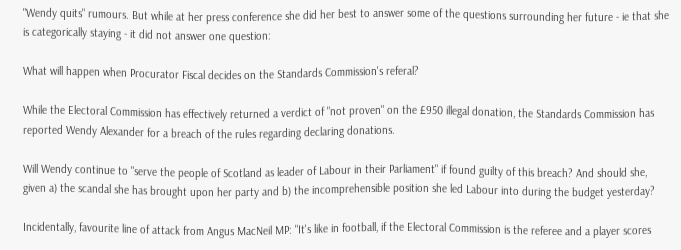"Wendy quits" rumours. But while at her press conference she did her best to answer some of the questions surrounding her future - ie that she is categorically staying - it did not answer one question:

What will happen when Procurator Fiscal decides on the Standards Commission's referal?

While the Electoral Commission has effectively returned a verdict of "not proven" on the £950 illegal donation, the Standards Commission has reported Wendy Alexander for a breach of the rules regarding declaring donations.

Will Wendy continue to "serve the people of Scotland as leader of Labour in their Parliament" if found guilty of this breach? And should she, given a) the scandal she has brought upon her party and b) the incomprehensible position she led Labour into during the budget yesterday?

Incidentally, favourite line of attack from Angus MacNeil MP: "It's like in football, if the Electoral Commission is the referee and a player scores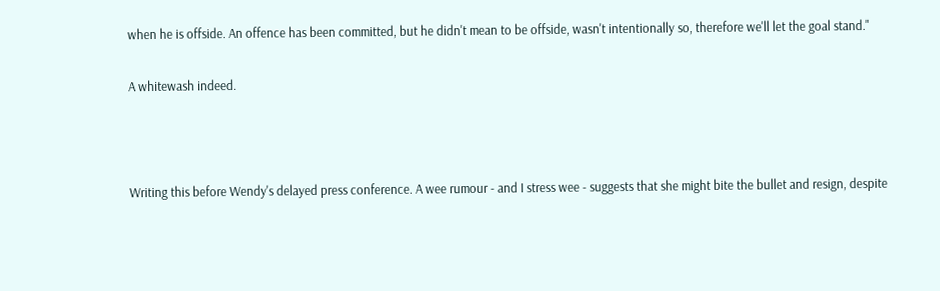when he is offside. An offence has been committed, but he didn't mean to be offside, wasn't intentionally so, therefore we'll let the goal stand."

A whitewash indeed.



Writing this before Wendy's delayed press conference. A wee rumour - and I stress wee - suggests that she might bite the bullet and resign, despite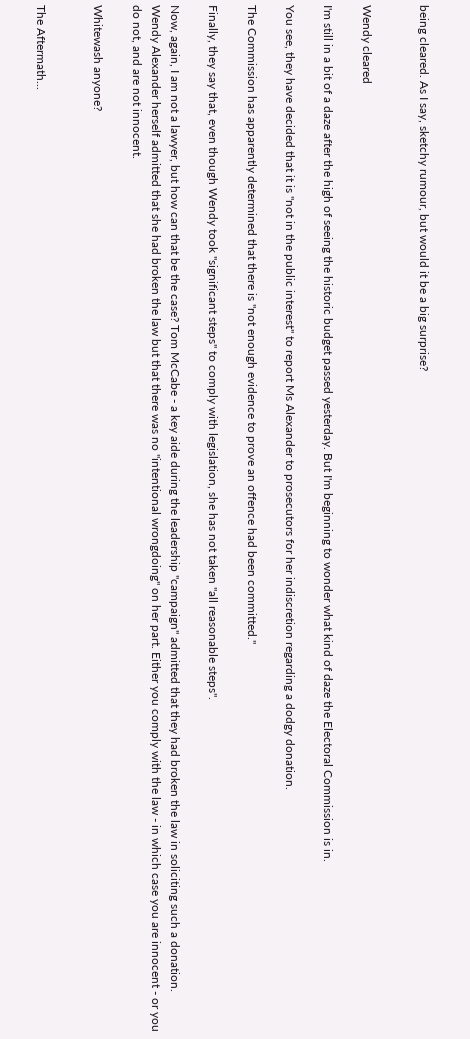being cleared. As I say, sketchy rumour, but would it be a big surprise?


Wendy cleared

I'm still in a bit of a daze after the high of seeing the historic budget passed yesterday. But I'm beginning to wonder what kind of daze the Electoral Commission is in.

You see, they have decided that it is "not in the public interest" to report Ms Alexander to prosecutors for her indiscretion regarding a dodgy donation.

The Commission has apparently determined that there is "not enough evidence to prove an offence had been committed."

Finally, they say that, even though Wendy took "significant steps" to comply with legislation, she has not taken "all reasonable steps".

Now, again, I am not a lawyer, but how can that be the case? Tom McCabe - a key aide during the leadership "campaign" admitted that they had broken the law in soliciting such a donation. Wendy Alexander herself admitted that she had broken the law but that there was no "intentional wrongdoing" on her part. Either you comply with the law - in which case you are innocent - or you do not, and are not innocent.

Whitewash anyone?


The Aftermath...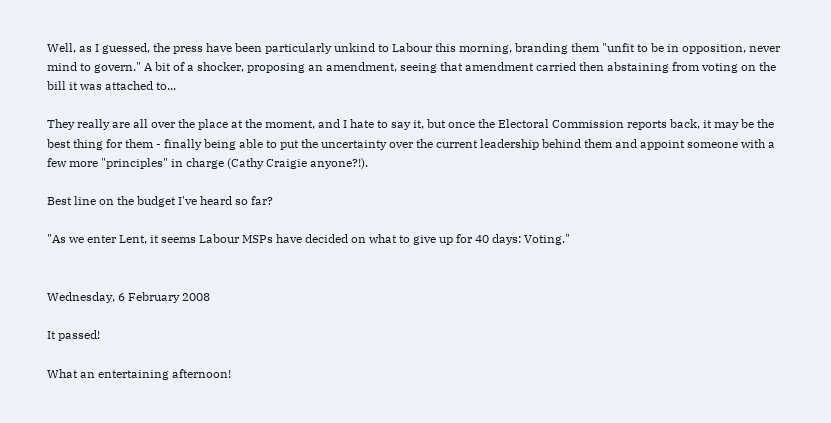Well, as I guessed, the press have been particularly unkind to Labour this morning, branding them "unfit to be in opposition, never mind to govern." A bit of a shocker, proposing an amendment, seeing that amendment carried then abstaining from voting on the bill it was attached to...

They really are all over the place at the moment, and I hate to say it, but once the Electoral Commission reports back, it may be the best thing for them - finally being able to put the uncertainty over the current leadership behind them and appoint someone with a few more "principles" in charge (Cathy Craigie anyone?!).

Best line on the budget I've heard so far?

"As we enter Lent, it seems Labour MSPs have decided on what to give up for 40 days: Voting."


Wednesday, 6 February 2008

It passed!

What an entertaining afternoon!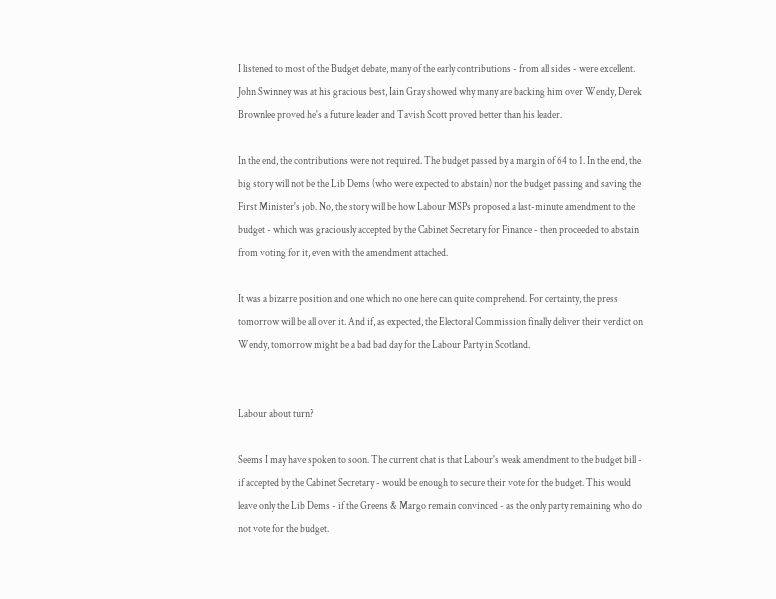I listened to most of the Budget debate, many of the early contributions - from all sides - were excellent. John Swinney was at his gracious best, Iain Gray showed why many are backing him over Wendy, Derek Brownlee proved he's a future leader and Tavish Scott proved better than his leader.

In the end, the contributions were not required. The budget passed by a margin of 64 to 1. In the end, the big story will not be the Lib Dems (who were expected to abstain) nor the budget passing and saving the First Minister's job. No, the story will be how Labour MSPs proposed a last-minute amendment to the budget - which was graciously accepted by the Cabinet Secretary for Finance - then proceeded to abstain from voting for it, even with the amendment attached.

It was a bizarre position and one which no one here can quite comprehend. For certainty, the press tomorrow will be all over it. And if, as expected, the Electoral Commission finally deliver their verdict on Wendy, tomorrow might be a bad bad day for the Labour Party in Scotland.


Labour about turn?

Seems I may have spoken to soon. The current chat is that Labour's weak amendment to the budget bill - if accepted by the Cabinet Secretary - would be enough to secure their vote for the budget. This would leave only the Lib Dems - if the Greens & Margo remain convinced - as the only party remaining who do not vote for the budget.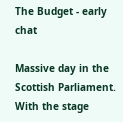The Budget - early chat

Massive day in the Scottish Parliament. With the stage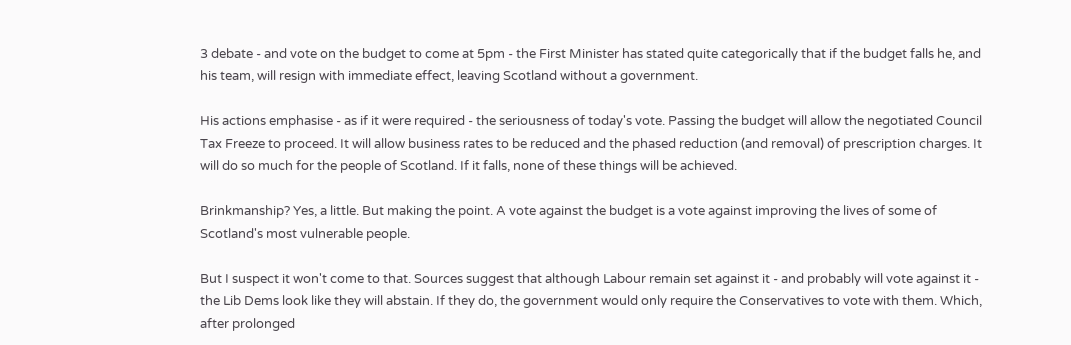3 debate - and vote on the budget to come at 5pm - the First Minister has stated quite categorically that if the budget falls he, and his team, will resign with immediate effect, leaving Scotland without a government.

His actions emphasise - as if it were required - the seriousness of today's vote. Passing the budget will allow the negotiated Council Tax Freeze to proceed. It will allow business rates to be reduced and the phased reduction (and removal) of prescription charges. It will do so much for the people of Scotland. If it falls, none of these things will be achieved.

Brinkmanship? Yes, a little. But making the point. A vote against the budget is a vote against improving the lives of some of Scotland's most vulnerable people.

But I suspect it won't come to that. Sources suggest that although Labour remain set against it - and probably will vote against it - the Lib Dems look like they will abstain. If they do, the government would only require the Conservatives to vote with them. Which, after prolonged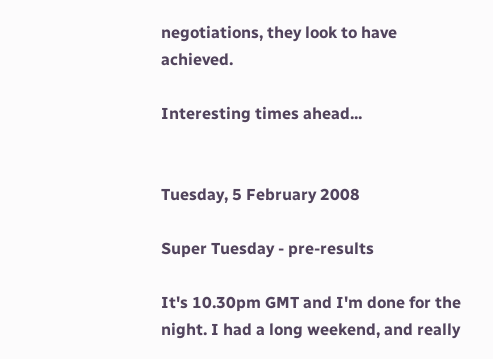negotiations, they look to have achieved.

Interesting times ahead...


Tuesday, 5 February 2008

Super Tuesday - pre-results

It's 10.30pm GMT and I'm done for the night. I had a long weekend, and really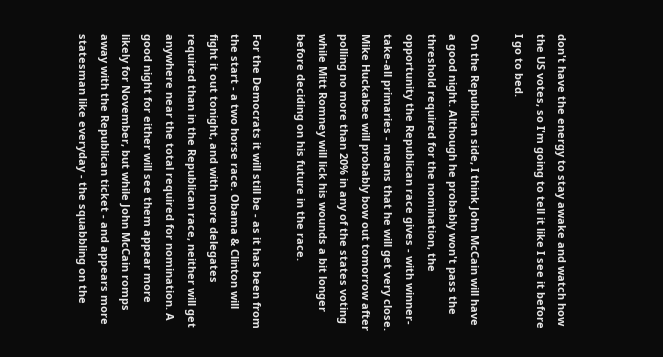don't have the energy to stay awake and watch how the US votes, so I'm going to tell it like I see it before I go to bed.

On the Republican side, I think John McCain will have a good night. Although he probably won't pass the threshold required for the nomination, the opportunity the Republican race gives - with winner-take-all primaries - means that he will get very close. Mike Huckabee will probably bow out tomorrow after polling no more than 20% in any of the states voting while Mitt Romney will lick his wounds a bit longer before deciding on his future in the race.

For the Democrats it will still be - as it has been from the start - a two horse race. Obama & Clinton will fight it out tonight, and with more delegates required than in the Republican race, neither will get anywhere near the total required for nomination. A good night for either will see them appear more likely for November, but while John McCain romps away with the Republican ticket - and appears more statesman like everyday - the squabbling on the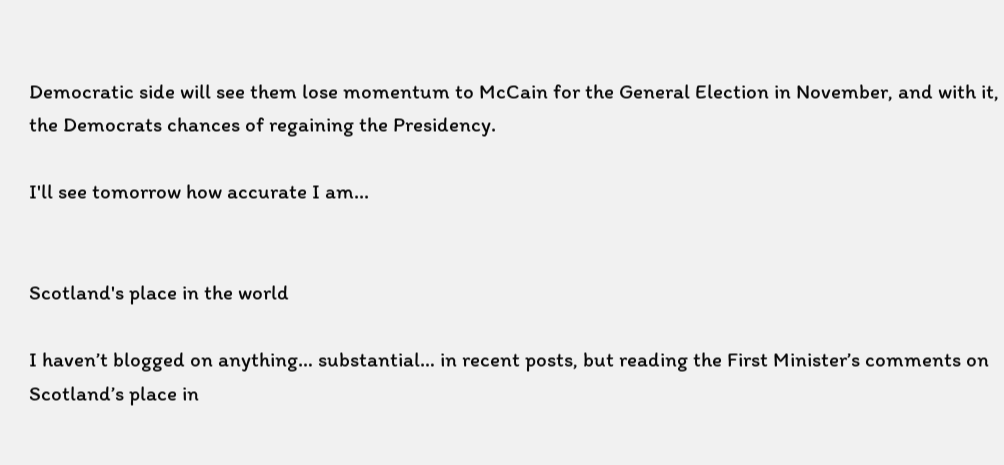Democratic side will see them lose momentum to McCain for the General Election in November, and with it, the Democrats chances of regaining the Presidency.

I'll see tomorrow how accurate I am...


Scotland's place in the world

I haven’t blogged on anything… substantial… in recent posts, but reading the First Minister’s comments on Scotland’s place in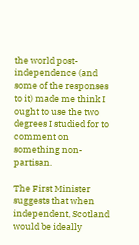the world post-independence (and some of the responses to it) made me think I ought to use the two degrees I studied for to comment on something non-partisan.

The First Minister suggests that when independent, Scotland would be ideally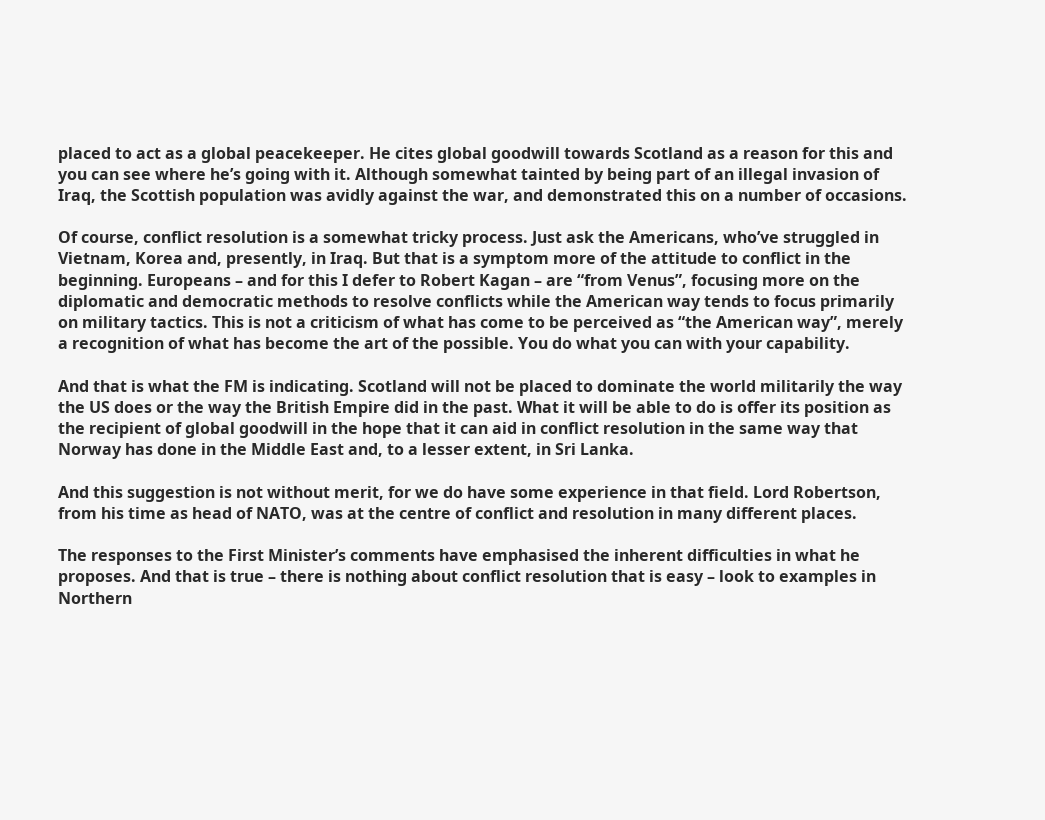placed to act as a global peacekeeper. He cites global goodwill towards Scotland as a reason for this and you can see where he’s going with it. Although somewhat tainted by being part of an illegal invasion of Iraq, the Scottish population was avidly against the war, and demonstrated this on a number of occasions.

Of course, conflict resolution is a somewhat tricky process. Just ask the Americans, who’ve struggled in Vietnam, Korea and, presently, in Iraq. But that is a symptom more of the attitude to conflict in the beginning. Europeans – and for this I defer to Robert Kagan – are “from Venus”, focusing more on the diplomatic and democratic methods to resolve conflicts while the American way tends to focus primarily on military tactics. This is not a criticism of what has come to be perceived as “the American way”, merely a recognition of what has become the art of the possible. You do what you can with your capability.

And that is what the FM is indicating. Scotland will not be placed to dominate the world militarily the way the US does or the way the British Empire did in the past. What it will be able to do is offer its position as the recipient of global goodwill in the hope that it can aid in conflict resolution in the same way that Norway has done in the Middle East and, to a lesser extent, in Sri Lanka.

And this suggestion is not without merit, for we do have some experience in that field. Lord Robertson, from his time as head of NATO, was at the centre of conflict and resolution in many different places.

The responses to the First Minister’s comments have emphasised the inherent difficulties in what he proposes. And that is true – there is nothing about conflict resolution that is easy – look to examples in Northern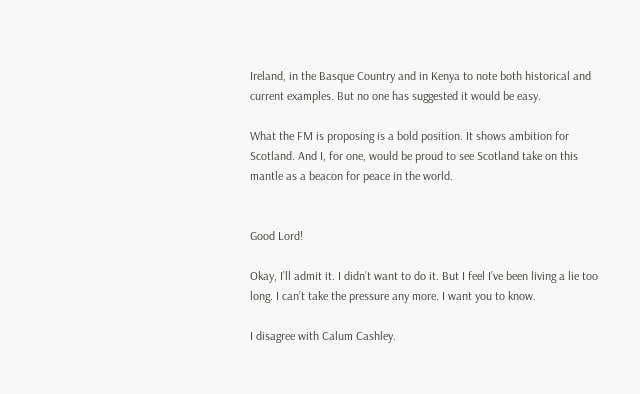Ireland, in the Basque Country and in Kenya to note both historical and current examples. But no one has suggested it would be easy.

What the FM is proposing is a bold position. It shows ambition for Scotland. And I, for one, would be proud to see Scotland take on this mantle as a beacon for peace in the world.


Good Lord!

Okay, I’ll admit it. I didn’t want to do it. But I feel I’ve been living a lie too long. I can’t take the pressure any more. I want you to know.

I disagree with Calum Cashley.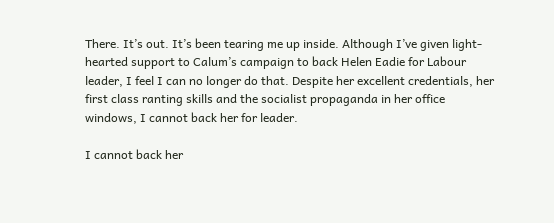There. It’s out. It’s been tearing me up inside. Although I’ve given light-hearted support to Calum’s campaign to back Helen Eadie for Labour leader, I feel I can no longer do that. Despite her excellent credentials, her first class ranting skills and the socialist propaganda in her office windows, I cannot back her for leader.

I cannot back her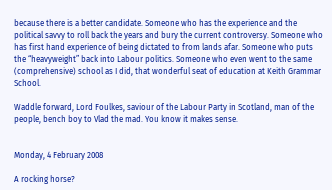because there is a better candidate. Someone who has the experience and the political savvy to roll back the years and bury the current controversy. Someone who has first hand experience of being dictated to from lands afar. Someone who puts the “heavyweight” back into Labour politics. Someone who even went to the same (comprehensive) school as I did, that wonderful seat of education at Keith Grammar School.

Waddle forward, Lord Foulkes, saviour of the Labour Party in Scotland, man of the people, bench boy to Vlad the mad. You know it makes sense.


Monday, 4 February 2008

A rocking horse?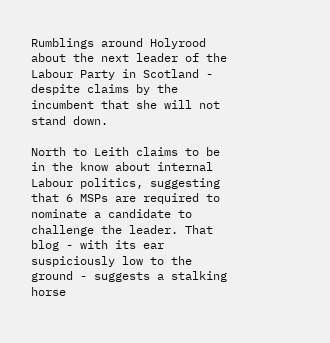Rumblings around Holyrood about the next leader of the Labour Party in Scotland - despite claims by the incumbent that she will not stand down.

North to Leith claims to be in the know about internal Labour politics, suggesting that 6 MSPs are required to nominate a candidate to challenge the leader. That blog - with its ear suspiciously low to the ground - suggests a stalking horse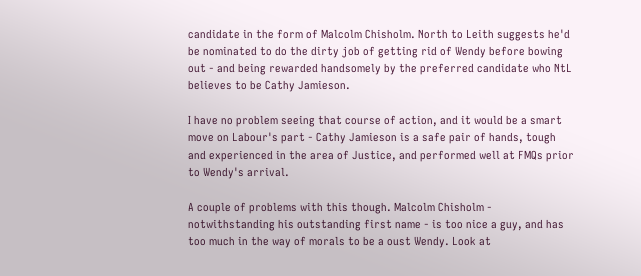candidate in the form of Malcolm Chisholm. North to Leith suggests he'd be nominated to do the dirty job of getting rid of Wendy before bowing out - and being rewarded handsomely by the preferred candidate who NtL believes to be Cathy Jamieson.

I have no problem seeing that course of action, and it would be a smart move on Labour's part - Cathy Jamieson is a safe pair of hands, tough and experienced in the area of Justice, and performed well at FMQs prior to Wendy's arrival.

A couple of problems with this though. Malcolm Chisholm - notwithstanding his outstanding first name - is too nice a guy, and has too much in the way of morals to be a oust Wendy. Look at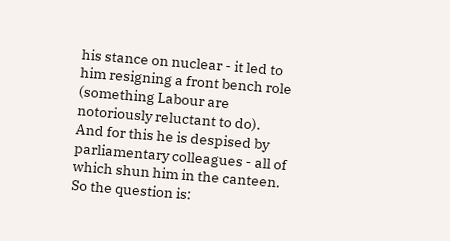his stance on nuclear - it led to him resigning a front bench role (something Labour are notoriously reluctant to do). And for this he is despised by parliamentary colleagues - all of which shun him in the canteen. So the question is: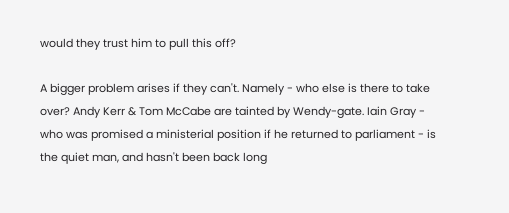would they trust him to pull this off?

A bigger problem arises if they can't. Namely - who else is there to take over? Andy Kerr & Tom McCabe are tainted by Wendy-gate. Iain Gray - who was promised a ministerial position if he returned to parliament - is the quiet man, and hasn't been back long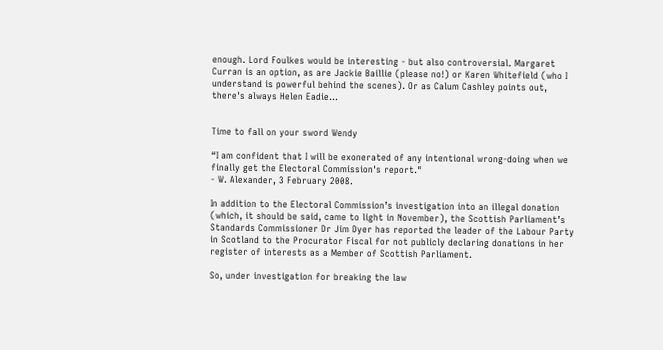enough. Lord Foulkes would be interesting - but also controversial. Margaret Curran is an option, as are Jackie Baillie (please no!) or Karen Whitefield (who I understand is powerful behind the scenes). Or as Calum Cashley points out, there's always Helen Eadie...


Time to fall on your sword Wendy

“I am confident that I will be exonerated of any intentional wrong-doing when we finally get the Electoral Commission's report."
- W. Alexander, 3 February 2008.

In addition to the Electoral Commission’s investigation into an illegal donation (which, it should be said, came to light in November), the Scottish Parliament’s Standards Commissioner Dr Jim Dyer has reported the leader of the Labour Party in Scotland to the Procurator Fiscal for not publicly declaring donations in her register of interests as a Member of Scottish Parliament.

So, under investigation for breaking the law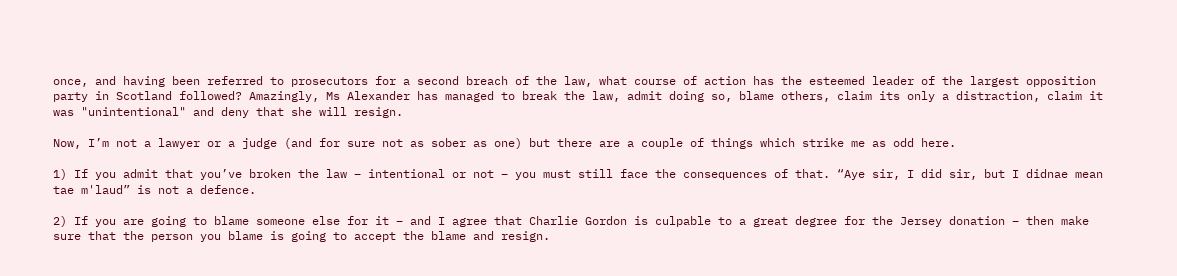once, and having been referred to prosecutors for a second breach of the law, what course of action has the esteemed leader of the largest opposition party in Scotland followed? Amazingly, Ms Alexander has managed to break the law, admit doing so, blame others, claim its only a distraction, claim it was "unintentional" and deny that she will resign.

Now, I’m not a lawyer or a judge (and for sure not as sober as one) but there are a couple of things which strike me as odd here.

1) If you admit that you’ve broken the law – intentional or not – you must still face the consequences of that. “Aye sir, I did sir, but I didnae mean tae m'laud” is not a defence.

2) If you are going to blame someone else for it – and I agree that Charlie Gordon is culpable to a great degree for the Jersey donation – then make sure that the person you blame is going to accept the blame and resign.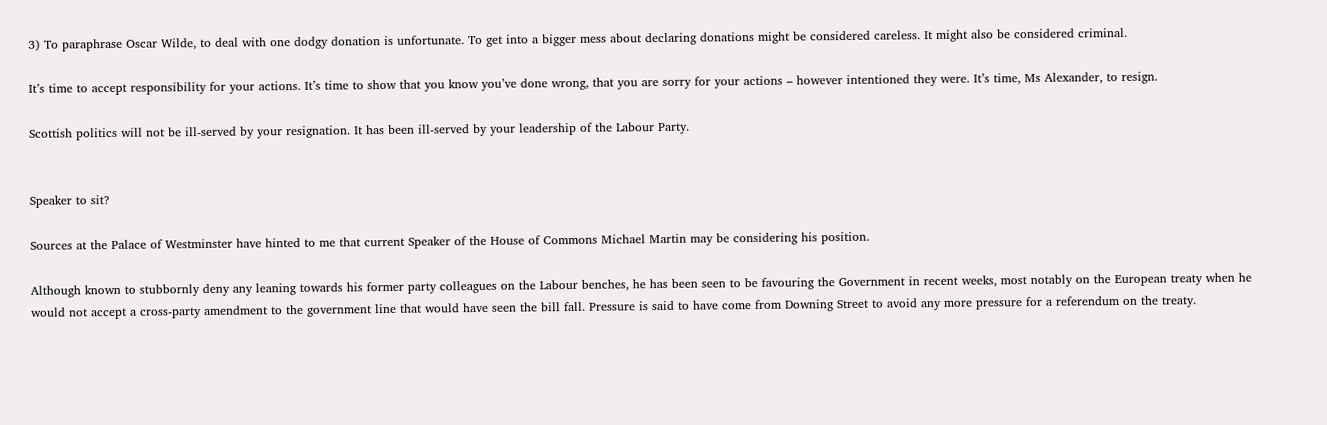3) To paraphrase Oscar Wilde, to deal with one dodgy donation is unfortunate. To get into a bigger mess about declaring donations might be considered careless. It might also be considered criminal.

It’s time to accept responsibility for your actions. It’s time to show that you know you’ve done wrong, that you are sorry for your actions – however intentioned they were. It’s time, Ms Alexander, to resign.

Scottish politics will not be ill-served by your resignation. It has been ill-served by your leadership of the Labour Party.


Speaker to sit?

Sources at the Palace of Westminster have hinted to me that current Speaker of the House of Commons Michael Martin may be considering his position.

Although known to stubbornly deny any leaning towards his former party colleagues on the Labour benches, he has been seen to be favouring the Government in recent weeks, most notably on the European treaty when he would not accept a cross-party amendment to the government line that would have seen the bill fall. Pressure is said to have come from Downing Street to avoid any more pressure for a referendum on the treaty.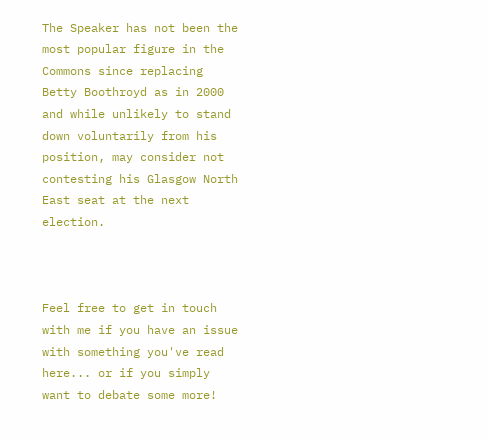The Speaker has not been the most popular figure in the Commons since replacing Betty Boothroyd as in 2000 and while unlikely to stand down voluntarily from his position, may consider not contesting his Glasgow North East seat at the next election.



Feel free to get in touch with me if you have an issue with something you've read here... or if you simply want to debate some more!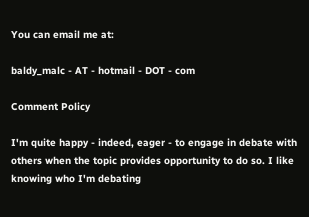You can email me at:

baldy_malc - AT - hotmail - DOT - com

Comment Policy

I'm quite happy - indeed, eager - to engage in debate with others when the topic provides opportunity to do so. I like knowing who I'm debating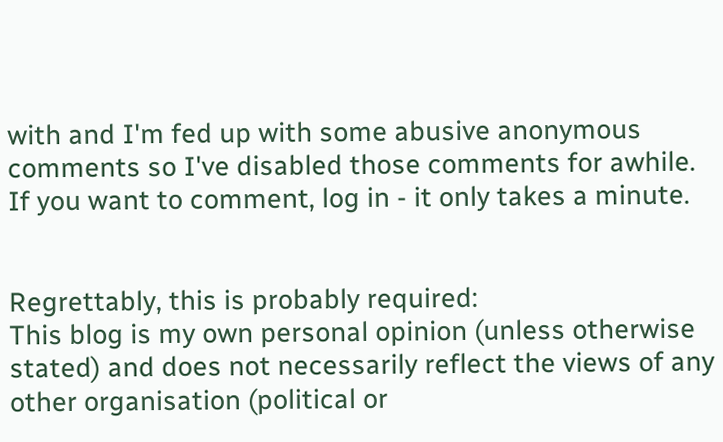with and I'm fed up with some abusive anonymous comments so I've disabled those comments for awhile. If you want to comment, log in - it only takes a minute.


Regrettably, this is probably required:
This blog is my own personal opinion (unless otherwise stated) and does not necessarily reflect the views of any other organisation (political or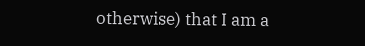otherwise) that I am a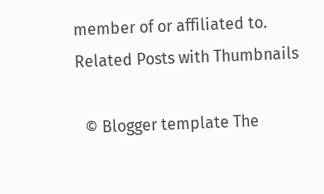member of or affiliated to.
Related Posts with Thumbnails

  © Blogger template The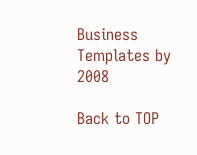Business Templates by 2008

Back to TOP